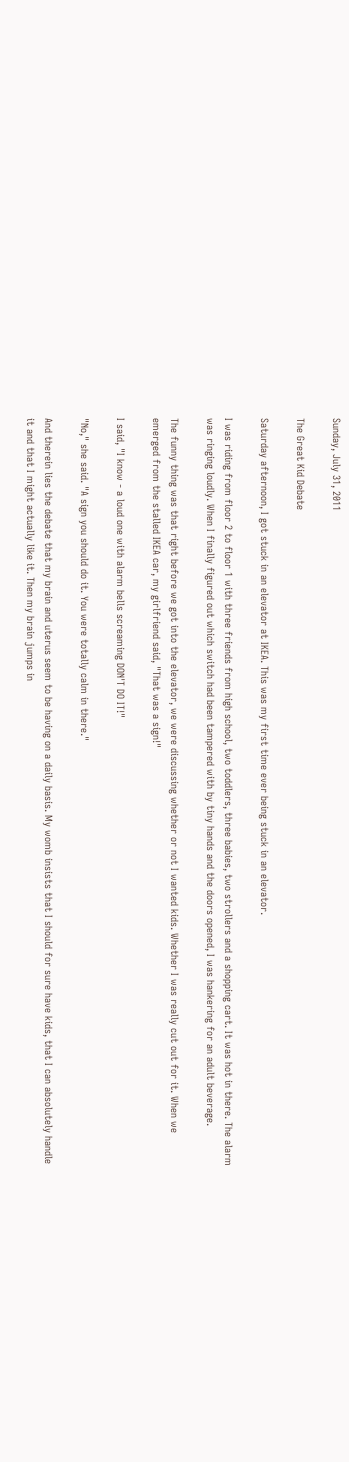Sunday, July 31, 2011

The Great Kid Debate

Saturday afternoon, I got stuck in an elevator at IKEA. This was my first time ever being stuck in an elevator.

I was riding from floor 2 to floor 1 with three friends from high school, two toddlers, three babies, two strollers and a shopping cart. It was hot in there. The alarm was ringing loudly. When I finally figured out which switch had been tampered with by tiny hands and the doors opened, I was hankering for an adult beverage.

The funny thing was that right before we got into the elevator, we were discussing whether or not I wanted kids. Whether I was really cut out for it. When we emerged from the stalled IKEA car, my girlfriend said, "That was a sign!"

I said, "I know - a loud one with alarm bells screaming DON'T DO IT!"

"No," she said. "A sign you should do it. You were totally calm in there."

And therein lies the debate that my brain and uterus seem to be having on a daily basis. My womb insists that I should for sure have kids, that I can absolutely handle it and that I might actually like it. Then my brain jumps in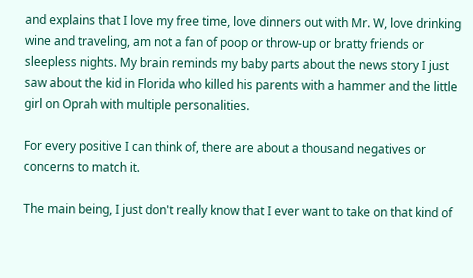and explains that I love my free time, love dinners out with Mr. W, love drinking wine and traveling, am not a fan of poop or throw-up or bratty friends or sleepless nights. My brain reminds my baby parts about the news story I just saw about the kid in Florida who killed his parents with a hammer and the little girl on Oprah with multiple personalities.

For every positive I can think of, there are about a thousand negatives or concerns to match it.

The main being, I just don't really know that I ever want to take on that kind of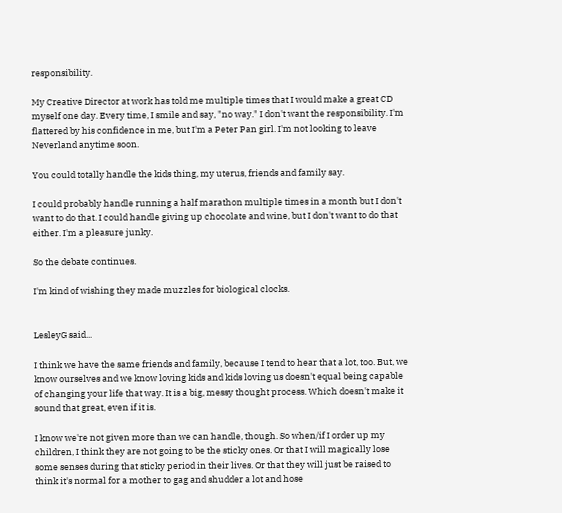responsibility.

My Creative Director at work has told me multiple times that I would make a great CD myself one day. Every time, I smile and say, "no way." I don't want the responsibility. I'm flattered by his confidence in me, but I'm a Peter Pan girl. I'm not looking to leave Neverland anytime soon.

You could totally handle the kids thing, my uterus, friends and family say.

I could probably handle running a half marathon multiple times in a month but I don't want to do that. I could handle giving up chocolate and wine, but I don't want to do that either. I'm a pleasure junky.

So the debate continues.

I'm kind of wishing they made muzzles for biological clocks.


LesleyG said...

I think we have the same friends and family, because I tend to hear that a lot, too. But, we know ourselves and we know loving kids and kids loving us doesn't equal being capable of changing your life that way. It is a big, messy thought process. Which doesn't make it sound that great, even if it is.

I know we're not given more than we can handle, though. So when/if I order up my children, I think they are not going to be the sticky ones. Or that I will magically lose some senses during that sticky period in their lives. Or that they will just be raised to think it's normal for a mother to gag and shudder a lot and hose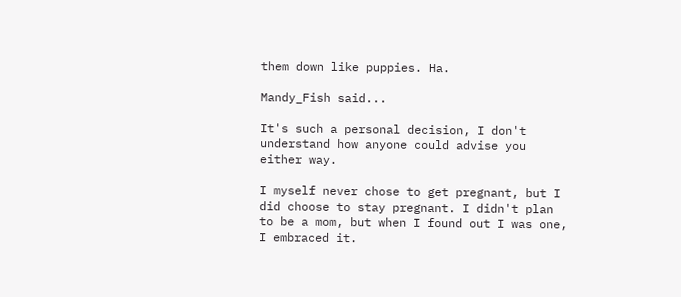them down like puppies. Ha.

Mandy_Fish said...

It's such a personal decision, I don't understand how anyone could advise you either way.

I myself never chose to get pregnant, but I did choose to stay pregnant. I didn't plan to be a mom, but when I found out I was one, I embraced it.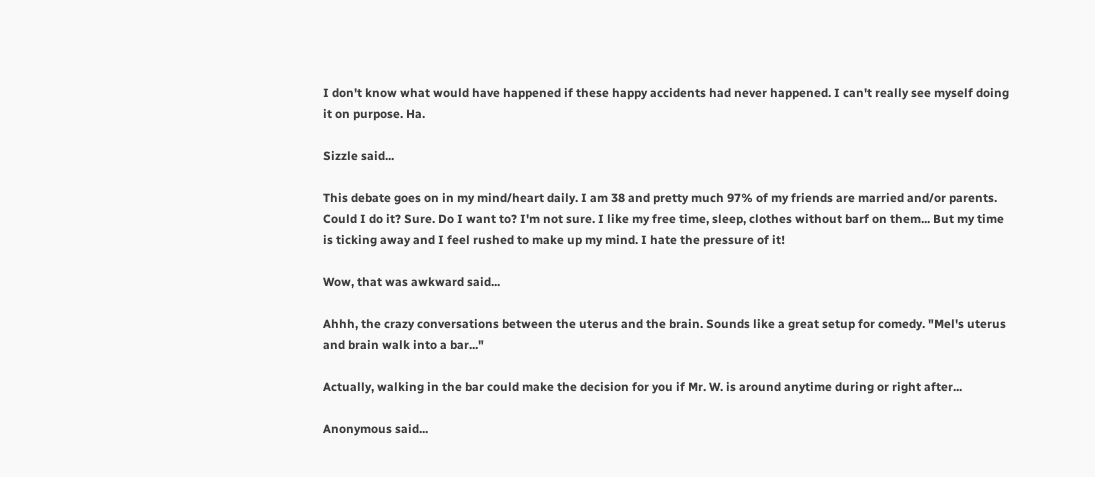I don't know what would have happened if these happy accidents had never happened. I can't really see myself doing it on purpose. Ha.

Sizzle said...

This debate goes on in my mind/heart daily. I am 38 and pretty much 97% of my friends are married and/or parents. Could I do it? Sure. Do I want to? I'm not sure. I like my free time, sleep, clothes without barf on them... But my time is ticking away and I feel rushed to make up my mind. I hate the pressure of it!

Wow, that was awkward said...

Ahhh, the crazy conversations between the uterus and the brain. Sounds like a great setup for comedy. "Mel's uterus and brain walk into a bar..."

Actually, walking in the bar could make the decision for you if Mr. W. is around anytime during or right after...

Anonymous said...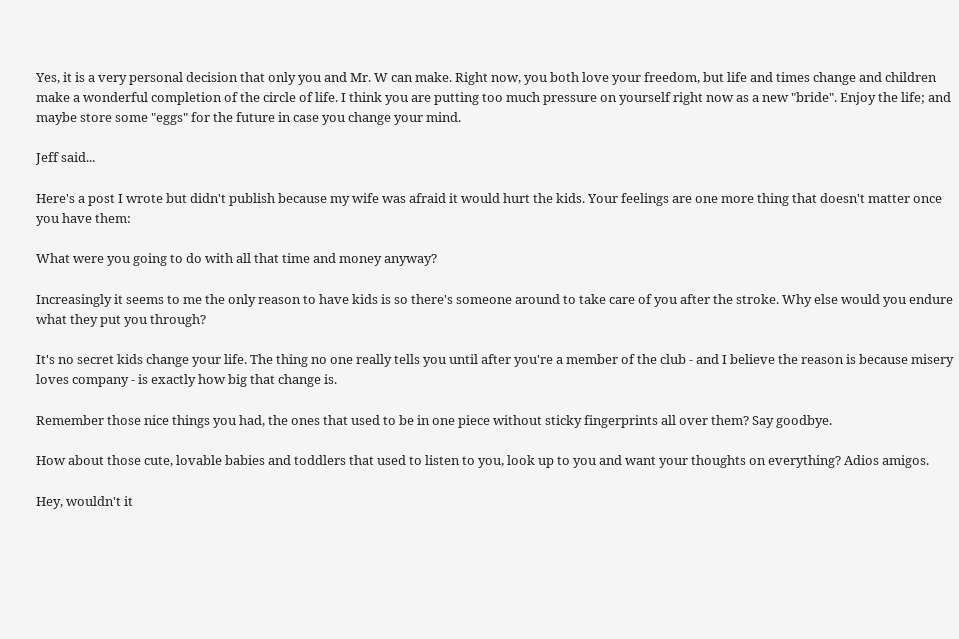Yes, it is a very personal decision that only you and Mr. W can make. Right now, you both love your freedom, but life and times change and children make a wonderful completion of the circle of life. I think you are putting too much pressure on yourself right now as a new "bride". Enjoy the life; and maybe store some "eggs" for the future in case you change your mind.

Jeff said...

Here's a post I wrote but didn't publish because my wife was afraid it would hurt the kids. Your feelings are one more thing that doesn't matter once you have them:

What were you going to do with all that time and money anyway?

Increasingly it seems to me the only reason to have kids is so there's someone around to take care of you after the stroke. Why else would you endure what they put you through?

It's no secret kids change your life. The thing no one really tells you until after you're a member of the club - and I believe the reason is because misery loves company - is exactly how big that change is.

Remember those nice things you had, the ones that used to be in one piece without sticky fingerprints all over them? Say goodbye.

How about those cute, lovable babies and toddlers that used to listen to you, look up to you and want your thoughts on everything? Adios amigos.

Hey, wouldn't it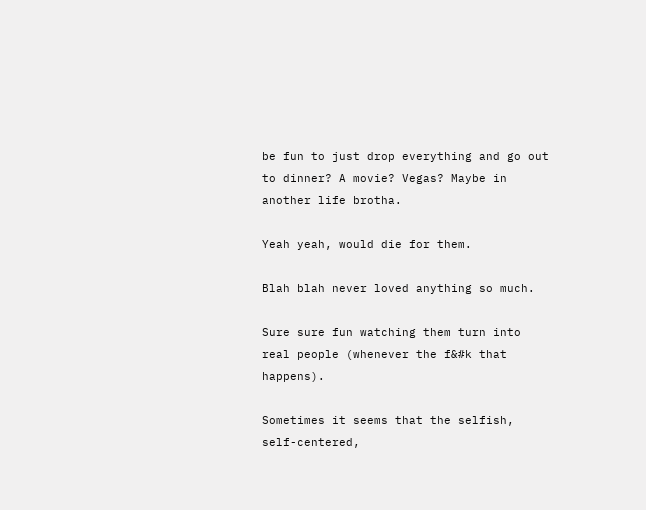be fun to just drop everything and go out to dinner? A movie? Vegas? Maybe in another life brotha.

Yeah yeah, would die for them.

Blah blah never loved anything so much.

Sure sure fun watching them turn into real people (whenever the f&#k that happens).

Sometimes it seems that the selfish, self-centered,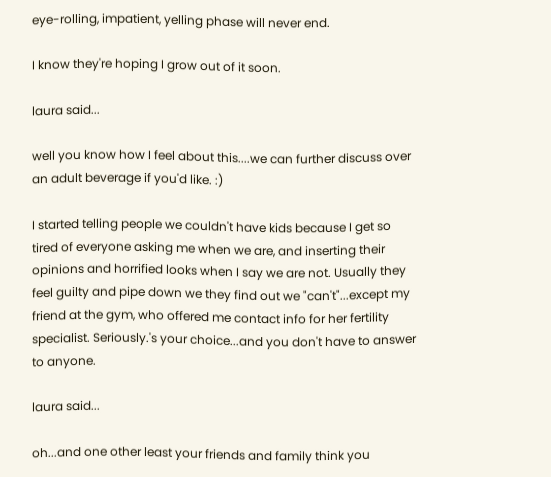eye-rolling, impatient, yelling phase will never end.

I know they're hoping I grow out of it soon.

laura said...

well you know how I feel about this....we can further discuss over an adult beverage if you'd like. :)

I started telling people we couldn't have kids because I get so tired of everyone asking me when we are, and inserting their opinions and horrified looks when I say we are not. Usually they feel guilty and pipe down we they find out we "can't"...except my friend at the gym, who offered me contact info for her fertility specialist. Seriously.'s your choice...and you don't have to answer to anyone.

laura said...

oh...and one other least your friends and family think you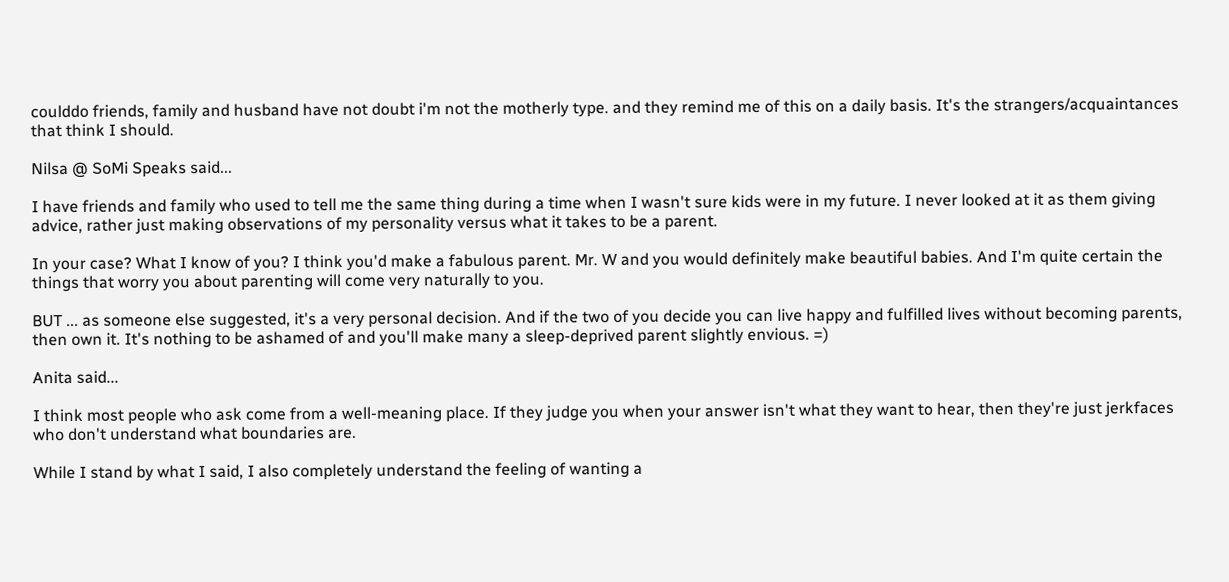coulddo friends, family and husband have not doubt i'm not the motherly type. and they remind me of this on a daily basis. It's the strangers/acquaintances that think I should.

Nilsa @ SoMi Speaks said...

I have friends and family who used to tell me the same thing during a time when I wasn't sure kids were in my future. I never looked at it as them giving advice, rather just making observations of my personality versus what it takes to be a parent.

In your case? What I know of you? I think you'd make a fabulous parent. Mr. W and you would definitely make beautiful babies. And I'm quite certain the things that worry you about parenting will come very naturally to you.

BUT ... as someone else suggested, it's a very personal decision. And if the two of you decide you can live happy and fulfilled lives without becoming parents, then own it. It's nothing to be ashamed of and you'll make many a sleep-deprived parent slightly envious. =)

Anita said...

I think most people who ask come from a well-meaning place. If they judge you when your answer isn't what they want to hear, then they're just jerkfaces who don't understand what boundaries are.

While I stand by what I said, I also completely understand the feeling of wanting a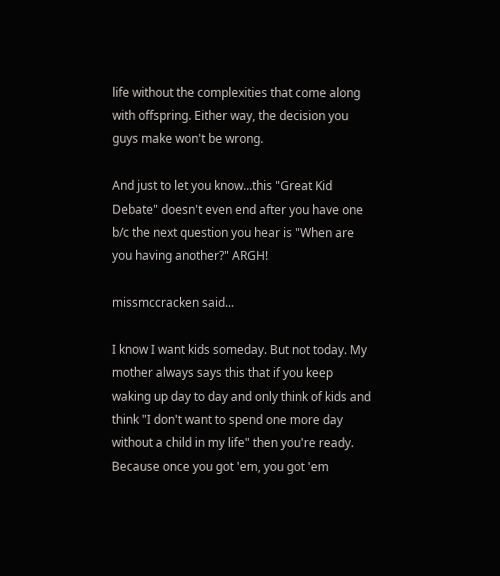life without the complexities that come along with offspring. Either way, the decision you guys make won't be wrong.

And just to let you know...this "Great Kid Debate" doesn't even end after you have one b/c the next question you hear is "When are you having another?" ARGH!

missmccracken said...

I know I want kids someday. But not today. My mother always says this that if you keep waking up day to day and only think of kids and think "I don't want to spend one more day without a child in my life" then you're ready. Because once you got 'em, you got 'em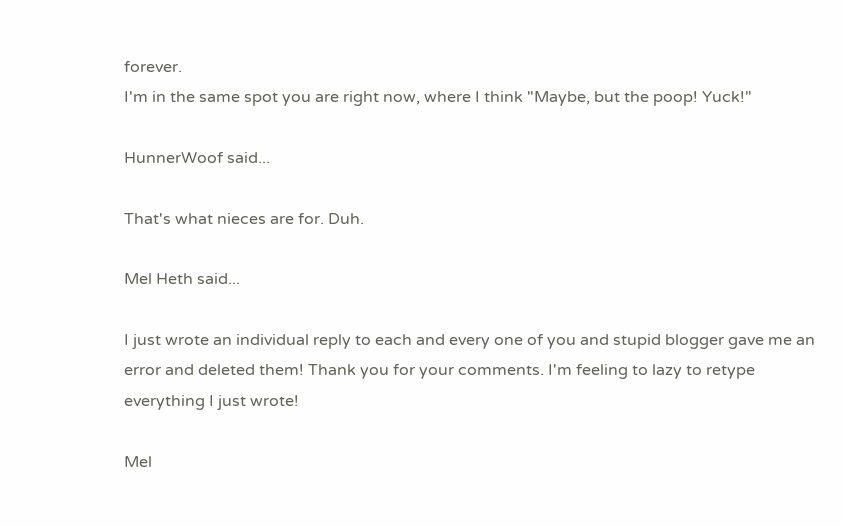forever.
I'm in the same spot you are right now, where I think "Maybe, but the poop! Yuck!"

HunnerWoof said...

That's what nieces are for. Duh.

Mel Heth said...

I just wrote an individual reply to each and every one of you and stupid blogger gave me an error and deleted them! Thank you for your comments. I'm feeling to lazy to retype everything I just wrote!

Mel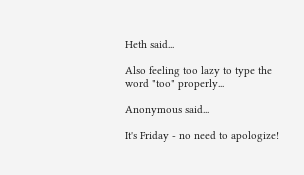Heth said...

Also feeling too lazy to type the word "too" properly...

Anonymous said...

It's Friday - no need to apologize!